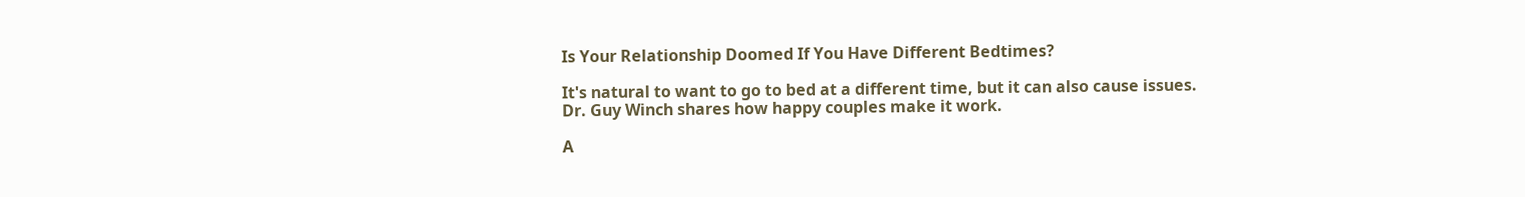Is Your Relationship Doomed If You Have Different Bedtimes?

It's natural to want to go to bed at a different time, but it can also cause issues. Dr. Guy Winch shares how happy couples make it work.

A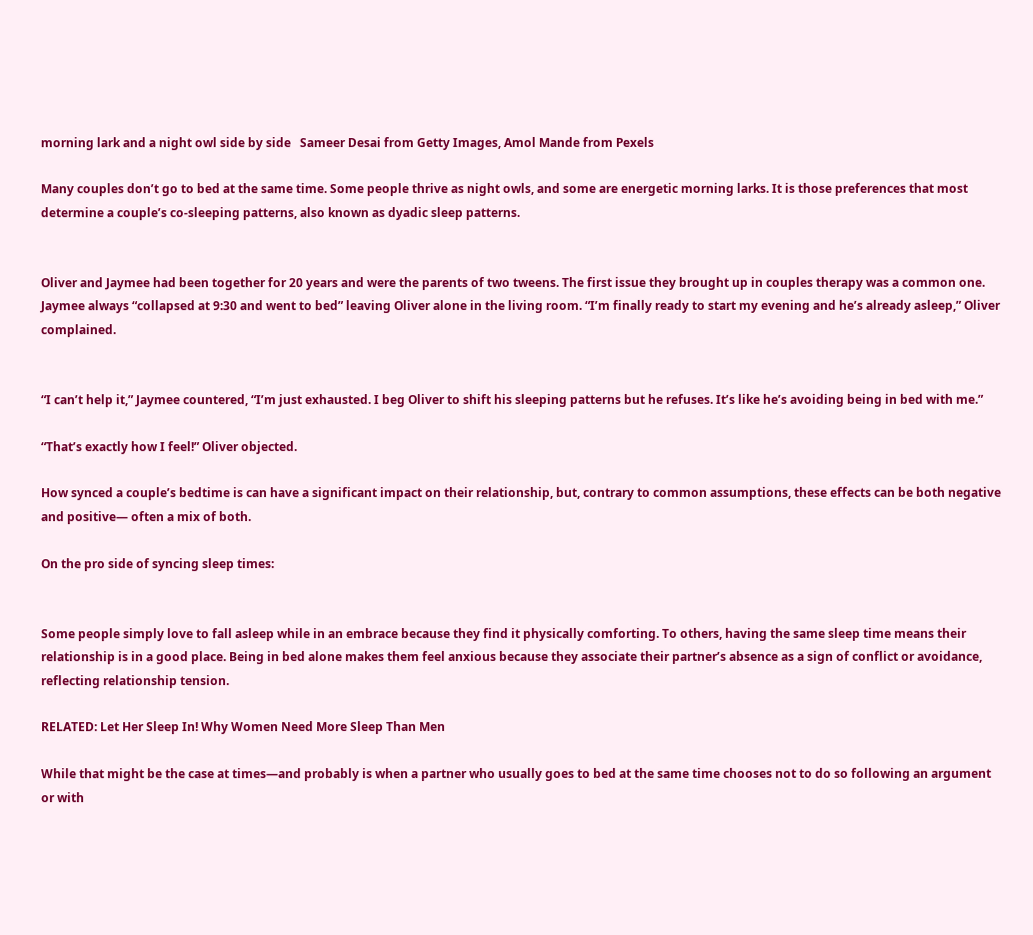morning lark and a night owl side by side   Sameer Desai from Getty Images, Amol Mande from Pexels

Many couples don’t go to bed at the same time. Some people thrive as night owls, and some are energetic morning larks. It is those preferences that most determine a couple’s co-sleeping patterns, also known as dyadic sleep patterns.


Oliver and Jaymee had been together for 20 years and were the parents of two tweens. The first issue they brought up in couples therapy was a common one. Jaymee always “collapsed at 9:30 and went to bed” leaving Oliver alone in the living room. “I’m finally ready to start my evening and he’s already asleep,” Oliver complained.


“I can’t help it,” Jaymee countered, “I’m just exhausted. I beg Oliver to shift his sleeping patterns but he refuses. It’s like he’s avoiding being in bed with me.”

“That’s exactly how I feel!” Oliver objected.

How synced a couple’s bedtime is can have a significant impact on their relationship, but, contrary to common assumptions, these effects can be both negative and positive— often a mix of both.

On the pro side of syncing sleep times:


Some people simply love to fall asleep while in an embrace because they find it physically comforting. To others, having the same sleep time means their relationship is in a good place. Being in bed alone makes them feel anxious because they associate their partner’s absence as a sign of conflict or avoidance, reflecting relationship tension.

RELATED: Let Her Sleep In! Why Women Need More Sleep Than Men

While that might be the case at times—and probably is when a partner who usually goes to bed at the same time chooses not to do so following an argument or with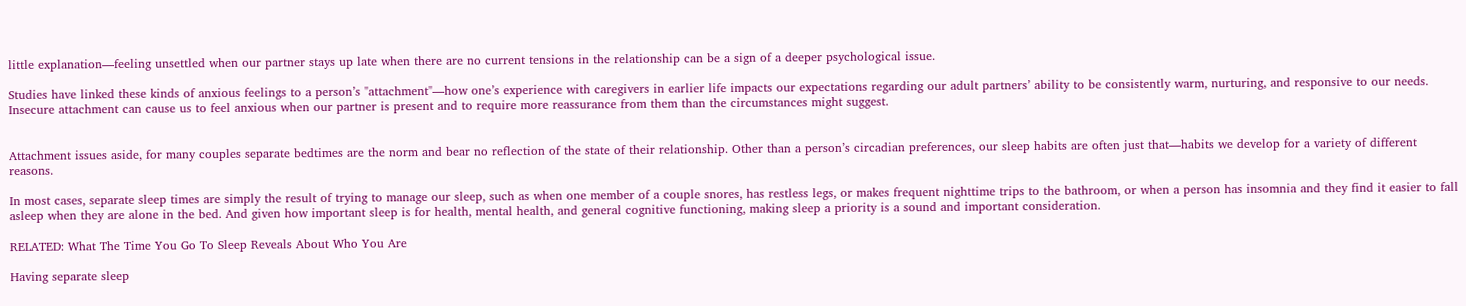little explanation—feeling unsettled when our partner stays up late when there are no current tensions in the relationship can be a sign of a deeper psychological issue.

Studies have linked these kinds of anxious feelings to a person’s "attachment"—how one’s experience with caregivers in earlier life impacts our expectations regarding our adult partners’ ability to be consistently warm, nurturing, and responsive to our needs. Insecure attachment can cause us to feel anxious when our partner is present and to require more reassurance from them than the circumstances might suggest.


Attachment issues aside, for many couples separate bedtimes are the norm and bear no reflection of the state of their relationship. Other than a person’s circadian preferences, our sleep habits are often just that—habits we develop for a variety of different reasons.

In most cases, separate sleep times are simply the result of trying to manage our sleep, such as when one member of a couple snores, has restless legs, or makes frequent nighttime trips to the bathroom, or when a person has insomnia and they find it easier to fall asleep when they are alone in the bed. And given how important sleep is for health, mental health, and general cognitive functioning, making sleep a priority is a sound and important consideration.

RELATED: What The Time You Go To Sleep Reveals About Who You Are

Having separate sleep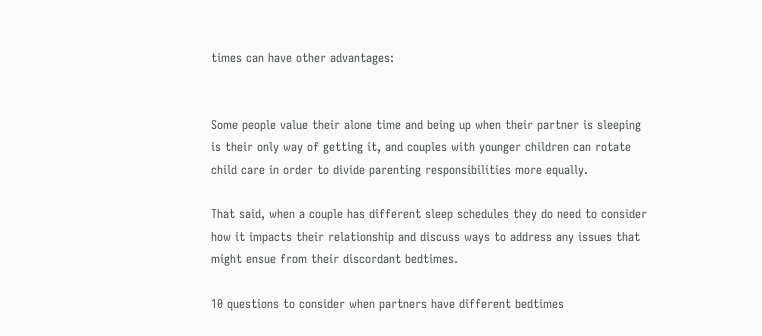times can have other advantages:


Some people value their alone time and being up when their partner is sleeping is their only way of getting it, and couples with younger children can rotate child care in order to divide parenting responsibilities more equally.

That said, when a couple has different sleep schedules they do need to consider how it impacts their relationship and discuss ways to address any issues that might ensue from their discordant bedtimes.

10 questions to consider when partners have different bedtimes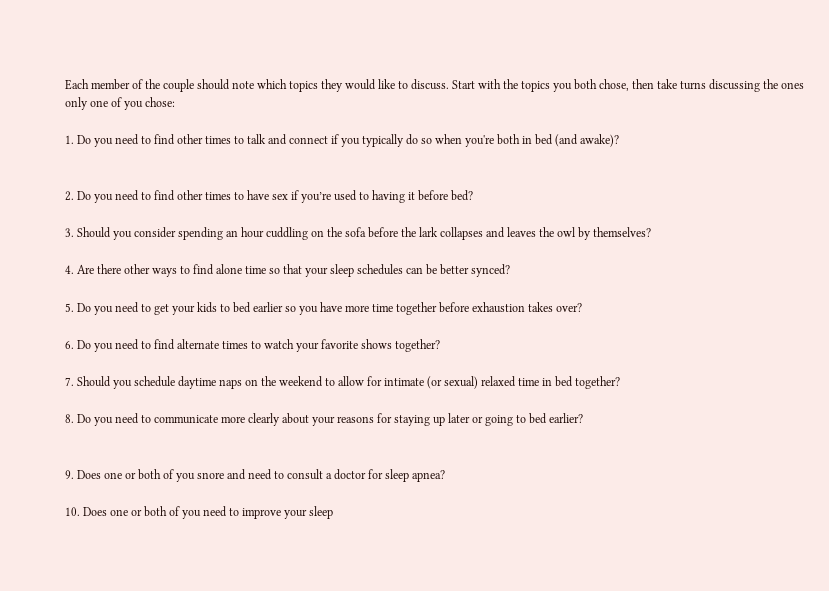Each member of the couple should note which topics they would like to discuss. Start with the topics you both chose, then take turns discussing the ones only one of you chose:

1. Do you need to find other times to talk and connect if you typically do so when you're both in bed (and awake)?


2. Do you need to find other times to have sex if you’re used to having it before bed?

3. Should you consider spending an hour cuddling on the sofa before the lark collapses and leaves the owl by themselves?

4. Are there other ways to find alone time so that your sleep schedules can be better synced?

5. Do you need to get your kids to bed earlier so you have more time together before exhaustion takes over?

6. Do you need to find alternate times to watch your favorite shows together?

7. Should you schedule daytime naps on the weekend to allow for intimate (or sexual) relaxed time in bed together?

8. Do you need to communicate more clearly about your reasons for staying up later or going to bed earlier?


9. Does one or both of you snore and need to consult a doctor for sleep apnea?

10. Does one or both of you need to improve your sleep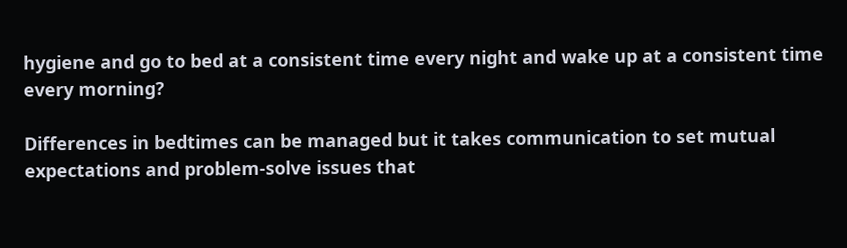hygiene and go to bed at a consistent time every night and wake up at a consistent time every morning?

Differences in bedtimes can be managed but it takes communication to set mutual expectations and problem-solve issues that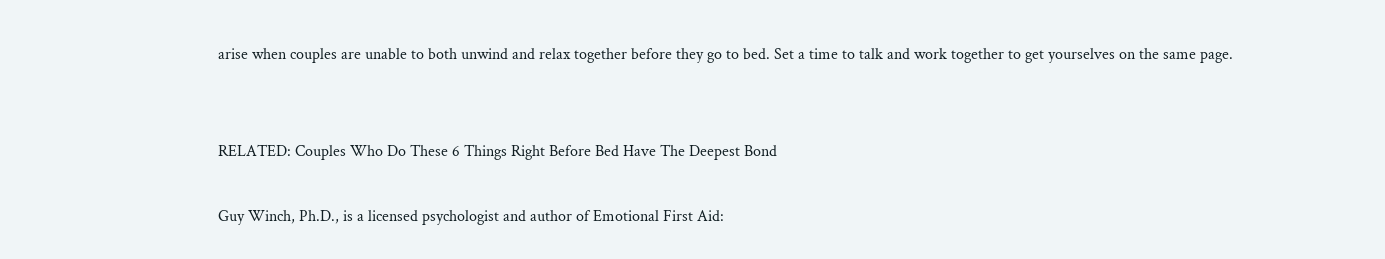arise when couples are unable to both unwind and relax together before they go to bed. Set a time to talk and work together to get yourselves on the same page.


RELATED: Couples Who Do These 6 Things Right Before Bed Have The Deepest Bond

Guy Winch, Ph.D., is a licensed psychologist and author of Emotional First Aid: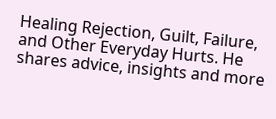Healing Rejection, Guilt, Failure, and Other Everyday Hurts. He shares advice, insights and more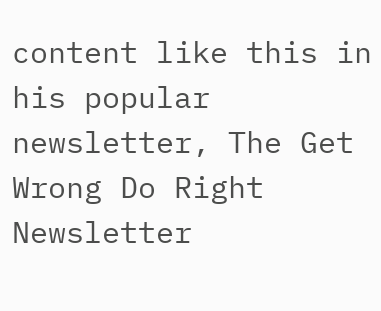content like this in his popular newsletter, The Get Wrong Do Right Newsletter